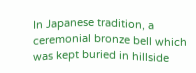In Japanese tradition, a ceremonial bronze bell which was kept buried in hillside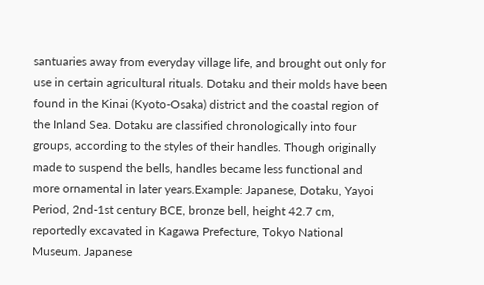santuaries away from everyday village life, and brought out only for use in certain agricultural rituals. Dotaku and their molds have been found in the Kinai (Kyoto-Osaka) district and the coastal region of the Inland Sea. Dotaku are classified chronologically into four groups, according to the styles of their handles. Though originally made to suspend the bells, handles became less functional and more ornamental in later years.Example: Japanese, Dotaku, Yayoi Period, 2nd-1st century BCE, bronze bell, height 42.7 cm, reportedly excavated in Kagawa Prefecture, Tokyo National Museum. Japanese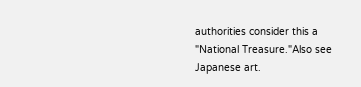authorities consider this a "National Treasure."Also see Japanese art.